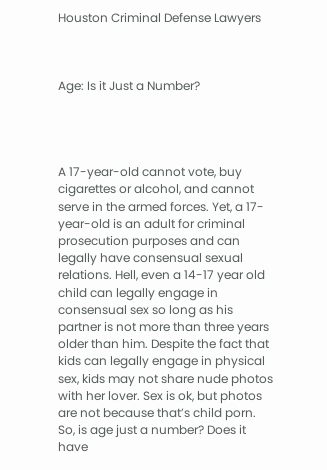Houston Criminal Defense Lawyers



Age: Is it Just a Number?




A 17-year-old cannot vote, buy cigarettes or alcohol, and cannot serve in the armed forces. Yet, a 17-year-old is an adult for criminal prosecution purposes and can legally have consensual sexual relations. Hell, even a 14-17 year old child can legally engage in consensual sex so long as his partner is not more than three years older than him. Despite the fact that kids can legally engage in physical sex, kids may not share nude photos with her lover. Sex is ok, but photos are not because that’s child porn. So, is age just a number? Does it have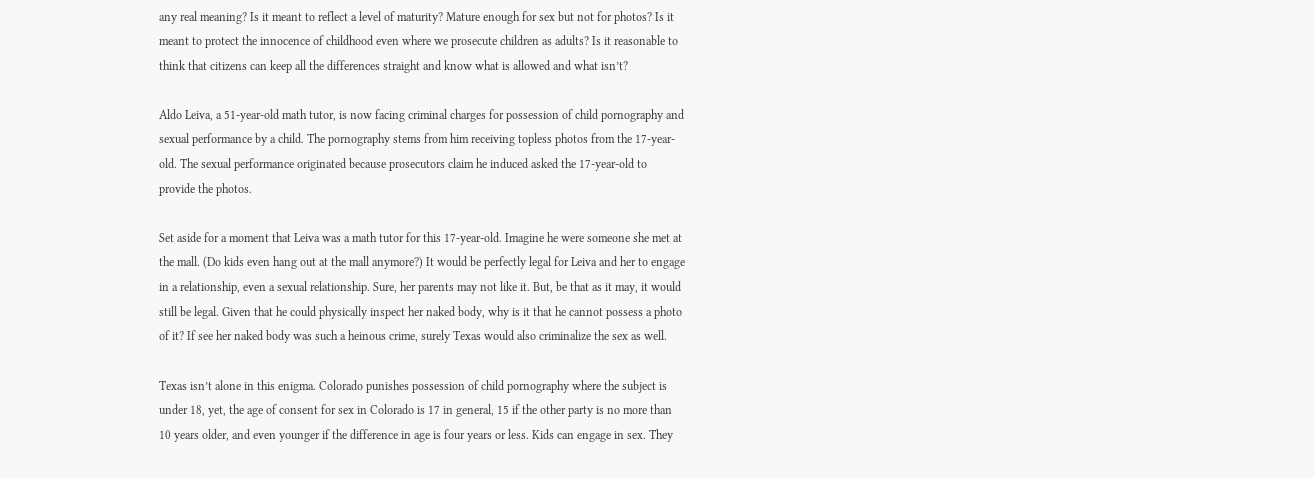any real meaning? Is it meant to reflect a level of maturity? Mature enough for sex but not for photos? Is it meant to protect the innocence of childhood even where we prosecute children as adults? Is it reasonable to think that citizens can keep all the differences straight and know what is allowed and what isn’t?

Aldo Leiva, a 51-year-old math tutor, is now facing criminal charges for possession of child pornography and sexual performance by a child. The pornography stems from him receiving topless photos from the 17-year-old. The sexual performance originated because prosecutors claim he induced asked the 17-year-old to provide the photos.

Set aside for a moment that Leiva was a math tutor for this 17-year-old. Imagine he were someone she met at the mall. (Do kids even hang out at the mall anymore?) It would be perfectly legal for Leiva and her to engage in a relationship, even a sexual relationship. Sure, her parents may not like it. But, be that as it may, it would still be legal. Given that he could physically inspect her naked body, why is it that he cannot possess a photo of it? If see her naked body was such a heinous crime, surely Texas would also criminalize the sex as well.

Texas isn’t alone in this enigma. Colorado punishes possession of child pornography where the subject is under 18, yet, the age of consent for sex in Colorado is 17 in general, 15 if the other party is no more than 10 years older, and even younger if the difference in age is four years or less. Kids can engage in sex. They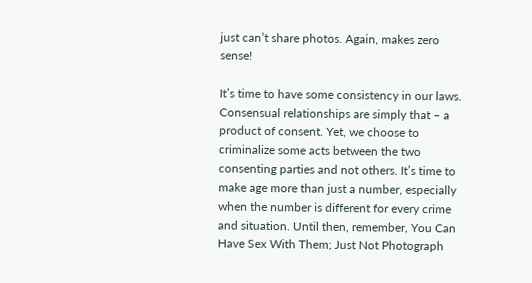just can’t share photos. Again, makes zero sense!

It’s time to have some consistency in our laws. Consensual relationships are simply that – a product of consent. Yet, we choose to criminalize some acts between the two consenting parties and not others. It’s time to make age more than just a number, especially when the number is different for every crime and situation. Until then, remember, You Can Have Sex With Them; Just Not Photograph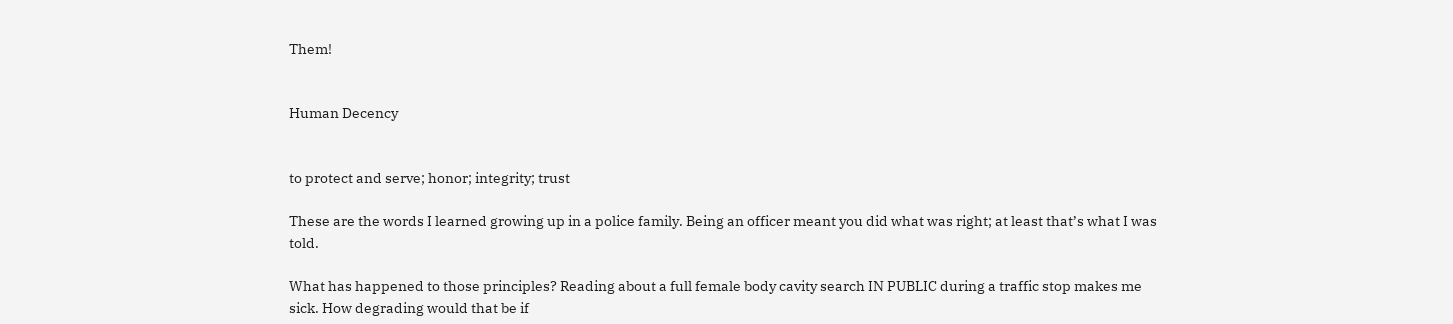Them!


Human Decency


to protect and serve; honor; integrity; trust

These are the words I learned growing up in a police family. Being an officer meant you did what was right; at least that’s what I was told.

What has happened to those principles? Reading about a full female body cavity search IN PUBLIC during a traffic stop makes me sick. How degrading would that be if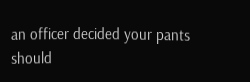an officer decided your pants should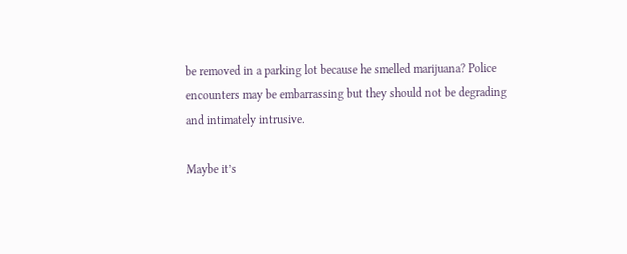be removed in a parking lot because he smelled marijuana? Police encounters may be embarrassing but they should not be degrading and intimately intrusive.

Maybe it’s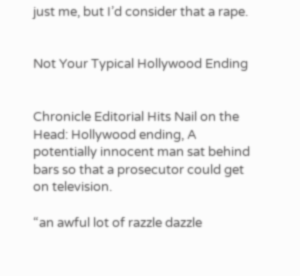just me, but I’d consider that a rape.


Not Your Typical Hollywood Ending


Chronicle Editorial Hits Nail on the Head: Hollywood ending, A potentially innocent man sat behind bars so that a prosecutor could get on television.

“an awful lot of razzle dazzle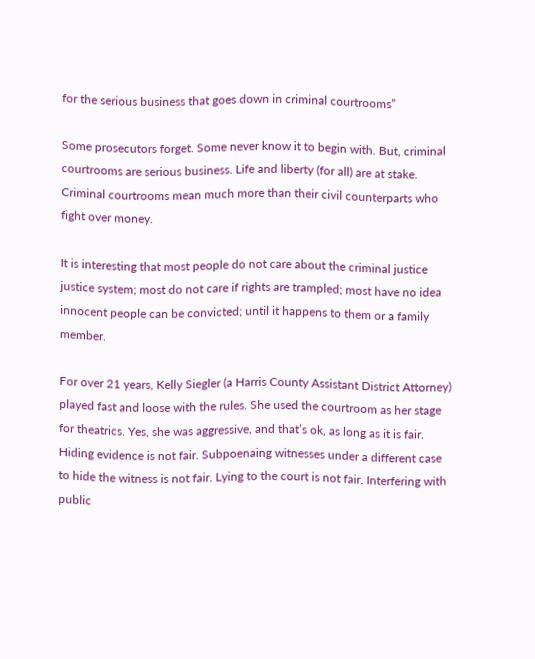for the serious business that goes down in criminal courtrooms”

Some prosecutors forget. Some never know it to begin with. But, criminal courtrooms are serious business. Life and liberty (for all) are at stake. Criminal courtrooms mean much more than their civil counterparts who fight over money.

It is interesting that most people do not care about the criminal justice justice system; most do not care if rights are trampled; most have no idea innocent people can be convicted; until it happens to them or a family member.

For over 21 years, Kelly Siegler (a Harris County Assistant District Attorney) played fast and loose with the rules. She used the courtroom as her stage for theatrics. Yes, she was aggressive, and that’s ok, as long as it is fair. Hiding evidence is not fair. Subpoenaing witnesses under a different case to hide the witness is not fair. Lying to the court is not fair. Interfering with public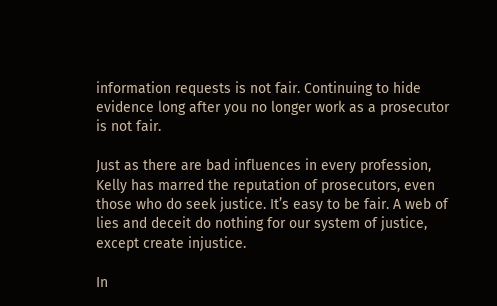information requests is not fair. Continuing to hide evidence long after you no longer work as a prosecutor is not fair.

Just as there are bad influences in every profession, Kelly has marred the reputation of prosecutors, even those who do seek justice. It’s easy to be fair. A web of lies and deceit do nothing for our system of justice, except create injustice.

In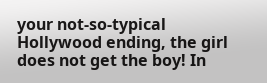your not-so-typical Hollywood ending, the girl does not get the boy! In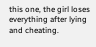this one, the girl loses everything after lying and cheating.